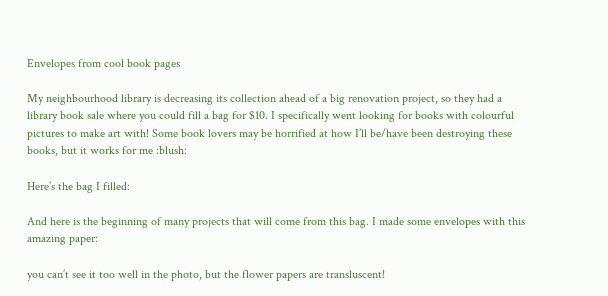Envelopes from cool book pages

My neighbourhood library is decreasing its collection ahead of a big renovation project, so they had a library book sale where you could fill a bag for $10. I specifically went looking for books with colourful pictures to make art with! Some book lovers may be horrified at how I’ll be/have been destroying these books, but it works for me :blush:

Here’s the bag I filled:

And here is the beginning of many projects that will come from this bag. I made some envelopes with this amazing paper:

you can’t see it too well in the photo, but the flower papers are transluscent!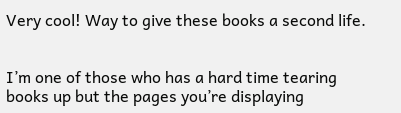Very cool! Way to give these books a second life.


I’m one of those who has a hard time tearing books up but the pages you’re displaying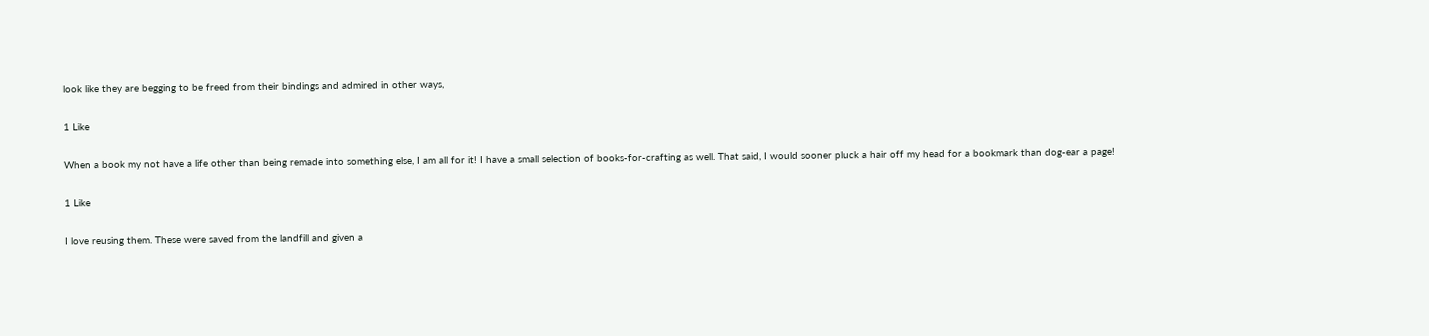look like they are begging to be freed from their bindings and admired in other ways,

1 Like

When a book my not have a life other than being remade into something else, I am all for it! I have a small selection of books-for-crafting as well. That said, I would sooner pluck a hair off my head for a bookmark than dog-ear a page!

1 Like

I love reusing them. These were saved from the landfill and given a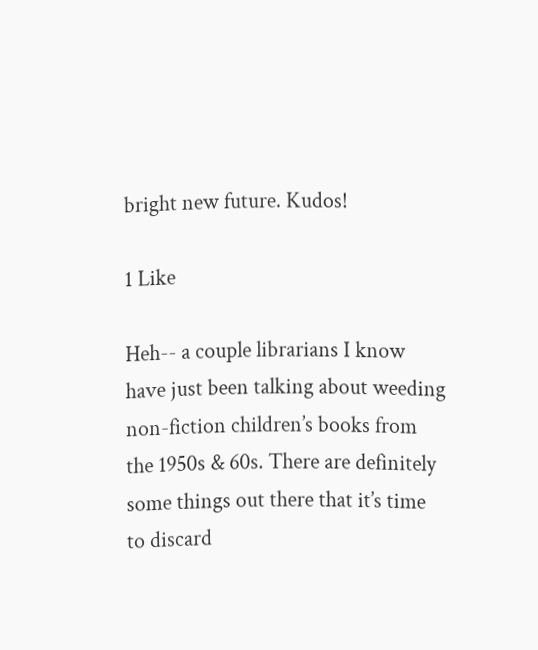bright new future. Kudos!

1 Like

Heh-- a couple librarians I know have just been talking about weeding non-fiction children’s books from the 1950s & 60s. There are definitely some things out there that it’s time to discard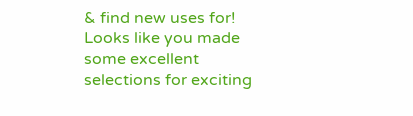& find new uses for! Looks like you made some excellent selections for exciting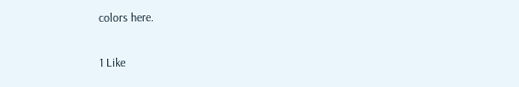colors here.

1 Like